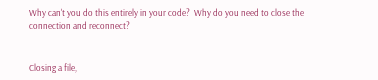Why can't you do this entirely in your code?  Why do you need to close the
connection and reconnect?


Closing a file,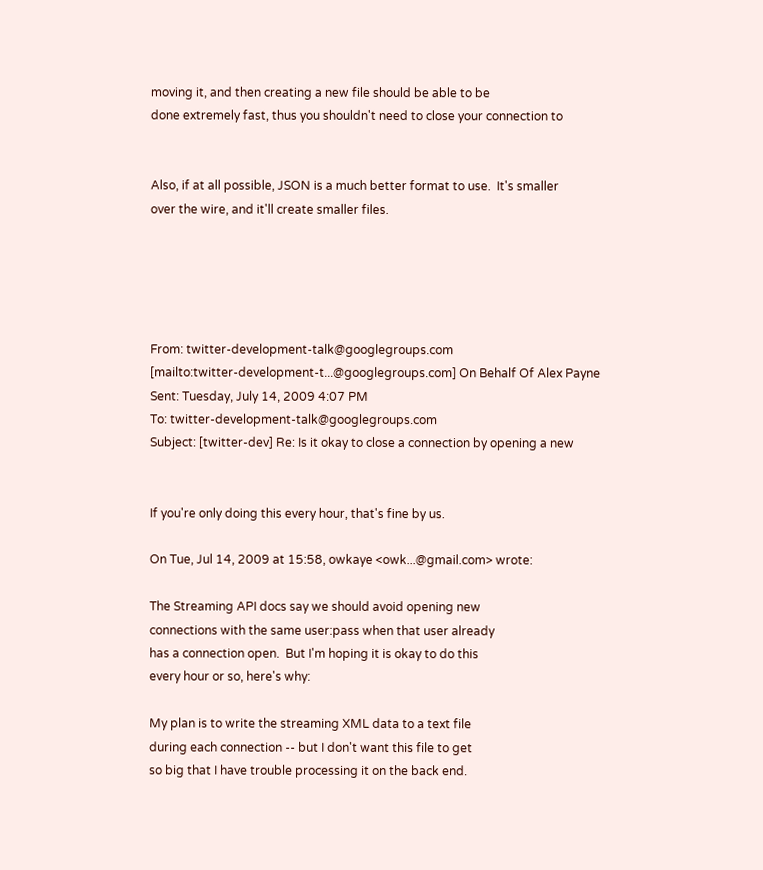moving it, and then creating a new file should be able to be
done extremely fast, thus you shouldn't need to close your connection to


Also, if at all possible, JSON is a much better format to use.  It's smaller
over the wire, and it'll create smaller files.





From: twitter-development-talk@googlegroups.com
[mailto:twitter-development-t...@googlegroups.com] On Behalf Of Alex Payne
Sent: Tuesday, July 14, 2009 4:07 PM
To: twitter-development-talk@googlegroups.com
Subject: [twitter-dev] Re: Is it okay to close a connection by opening a new


If you're only doing this every hour, that's fine by us.

On Tue, Jul 14, 2009 at 15:58, owkaye <owk...@gmail.com> wrote:

The Streaming API docs say we should avoid opening new
connections with the same user:pass when that user already
has a connection open.  But I'm hoping it is okay to do this
every hour or so, here's why:

My plan is to write the streaming XML data to a text file
during each connection -- but I don't want this file to get
so big that I have trouble processing it on the back end.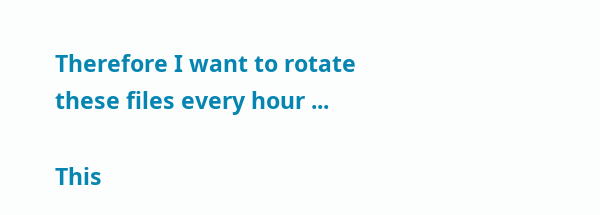Therefore I want to rotate these files every hour ...

This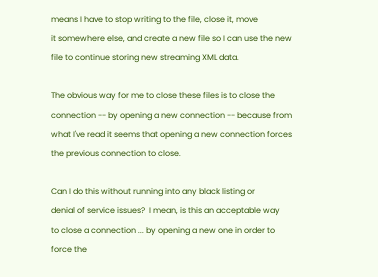means I have to stop writing to the file, close it, move
it somewhere else, and create a new file so I can use the new
file to continue storing new streaming XML data.

The obvious way for me to close these files is to close the
connection -- by opening a new connection -- because from
what I've read it seems that opening a new connection forces
the previous connection to close.

Can I do this without running into any black listing or
denial of service issues?  I mean, is this an acceptable way
to close a connection ... by opening a new one in order to
force the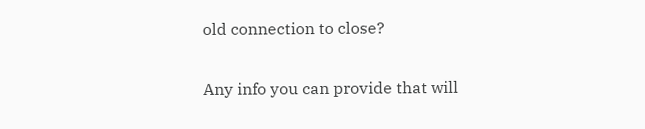old connection to close?

Any info you can provide that will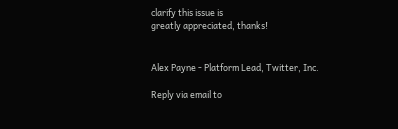clarify this issue is
greatly appreciated, thanks!


Alex Payne - Platform Lead, Twitter, Inc.

Reply via email to